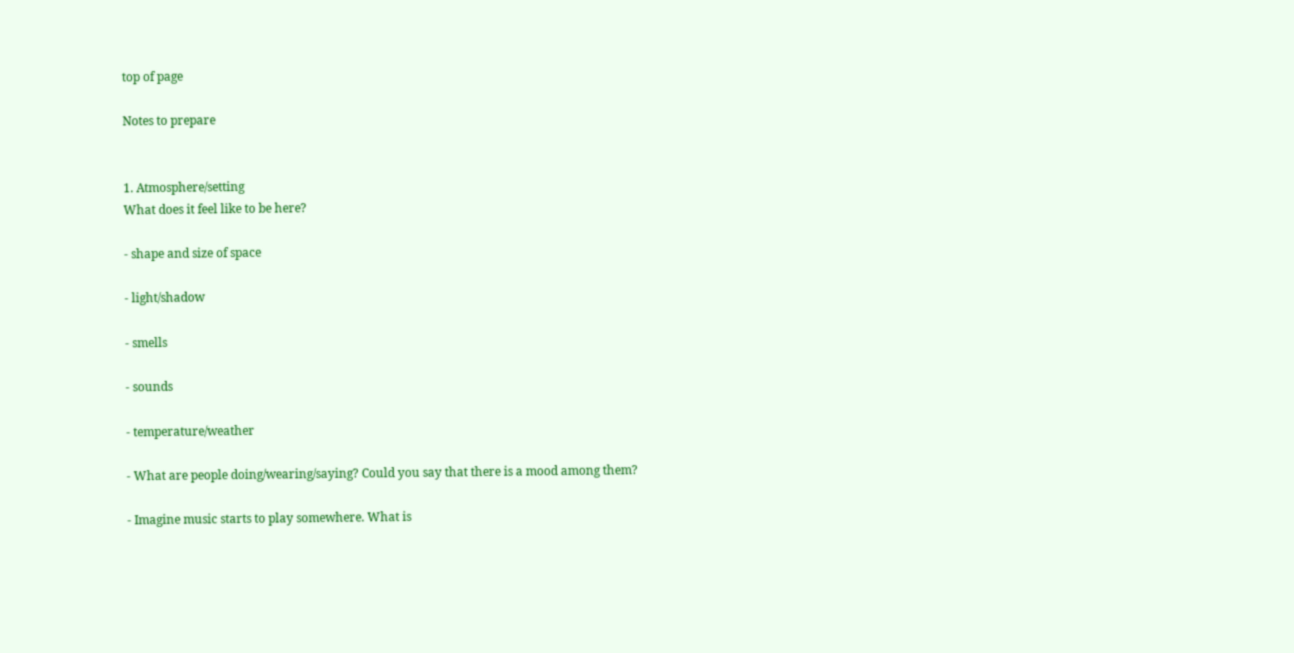top of page

Notes to prepare


1. Atmosphere/setting
What does it feel like to be here?

- shape and size of space

- light/shadow

- smells

- sounds

- temperature/weather

- What are people doing/wearing/saying? Could you say that there is a mood among them?

- Imagine music starts to play somewhere. What is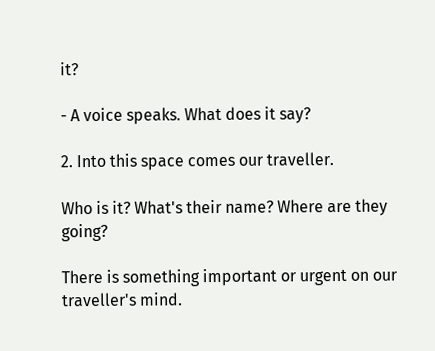it?

- A voice speaks. What does it say?

2. Into this space comes our traveller.

Who is it? What's their name? Where are they going?

There is something important or urgent on our traveller's mind.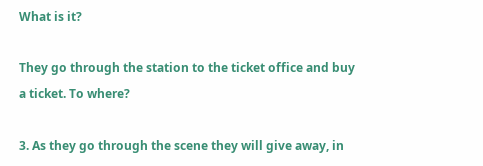What is it?

They go through the station to the ticket office and buy a ticket. To where?

3. As they go through the scene they will give away, in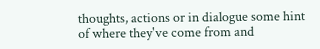thoughts, actions or in dialogue some hint of where they've come from and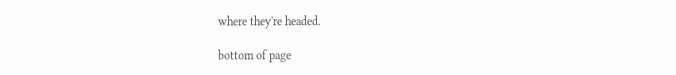where they're headed.

bottom of page